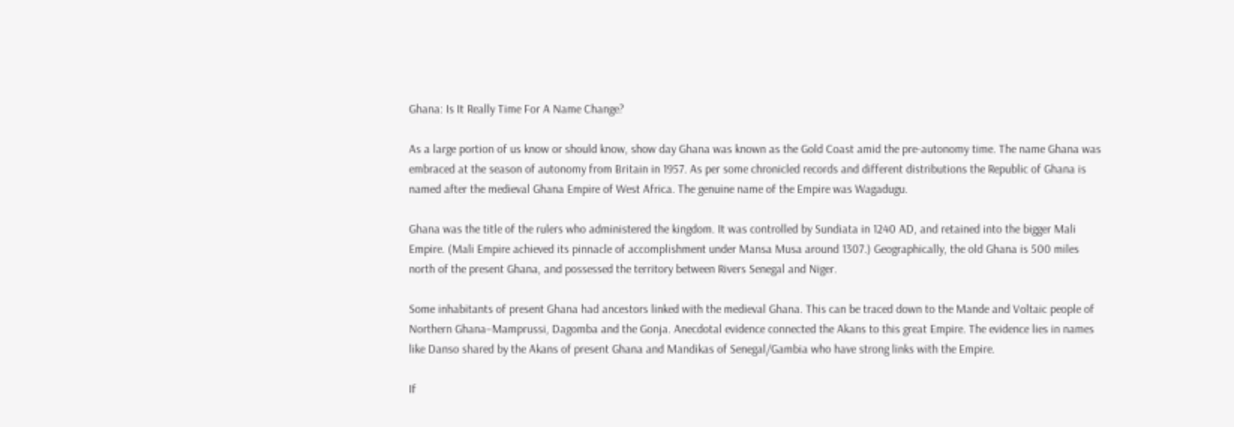Ghana: Is It Really Time For A Name Change?

As a large portion of us know or should know, show day Ghana was known as the Gold Coast amid the pre-autonomy time. The name Ghana was embraced at the season of autonomy from Britain in 1957. As per some chronicled records and different distributions the Republic of Ghana is named after the medieval Ghana Empire of West Africa. The genuine name of the Empire was Wagadugu.

Ghana was the title of the rulers who administered the kingdom. It was controlled by Sundiata in 1240 AD, and retained into the bigger Mali Empire. (Mali Empire achieved its pinnacle of accomplishment under Mansa Musa around 1307.) Geographically, the old Ghana is 500 miles north of the present Ghana, and possessed the territory between Rivers Senegal and Niger.

Some inhabitants of present Ghana had ancestors linked with the medieval Ghana. This can be traced down to the Mande and Voltaic people of Northern Ghana–Mamprussi, Dagomba and the Gonja. Anecdotal evidence connected the Akans to this great Empire. The evidence lies in names like Danso shared by the Akans of present Ghana and Mandikas of Senegal/Gambia who have strong links with the Empire.

If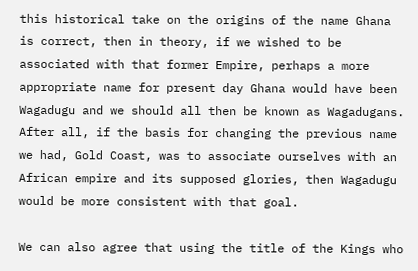this historical take on the origins of the name Ghana is correct, then in theory, if we wished to be associated with that former Empire, perhaps a more appropriate name for present day Ghana would have been Wagadugu and we should all then be known as Wagadugans. After all, if the basis for changing the previous name we had, Gold Coast, was to associate ourselves with an African empire and its supposed glories, then Wagadugu would be more consistent with that goal.

We can also agree that using the title of the Kings who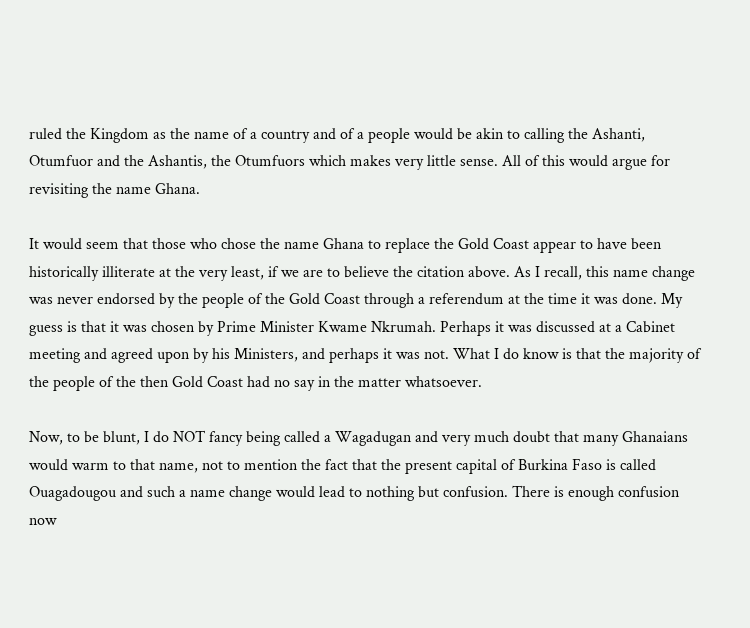ruled the Kingdom as the name of a country and of a people would be akin to calling the Ashanti, Otumfuor and the Ashantis, the Otumfuors which makes very little sense. All of this would argue for revisiting the name Ghana.

It would seem that those who chose the name Ghana to replace the Gold Coast appear to have been historically illiterate at the very least, if we are to believe the citation above. As I recall, this name change was never endorsed by the people of the Gold Coast through a referendum at the time it was done. My guess is that it was chosen by Prime Minister Kwame Nkrumah. Perhaps it was discussed at a Cabinet meeting and agreed upon by his Ministers, and perhaps it was not. What I do know is that the majority of the people of the then Gold Coast had no say in the matter whatsoever.

Now, to be blunt, I do NOT fancy being called a Wagadugan and very much doubt that many Ghanaians would warm to that name, not to mention the fact that the present capital of Burkina Faso is called Ouagadougou and such a name change would lead to nothing but confusion. There is enough confusion now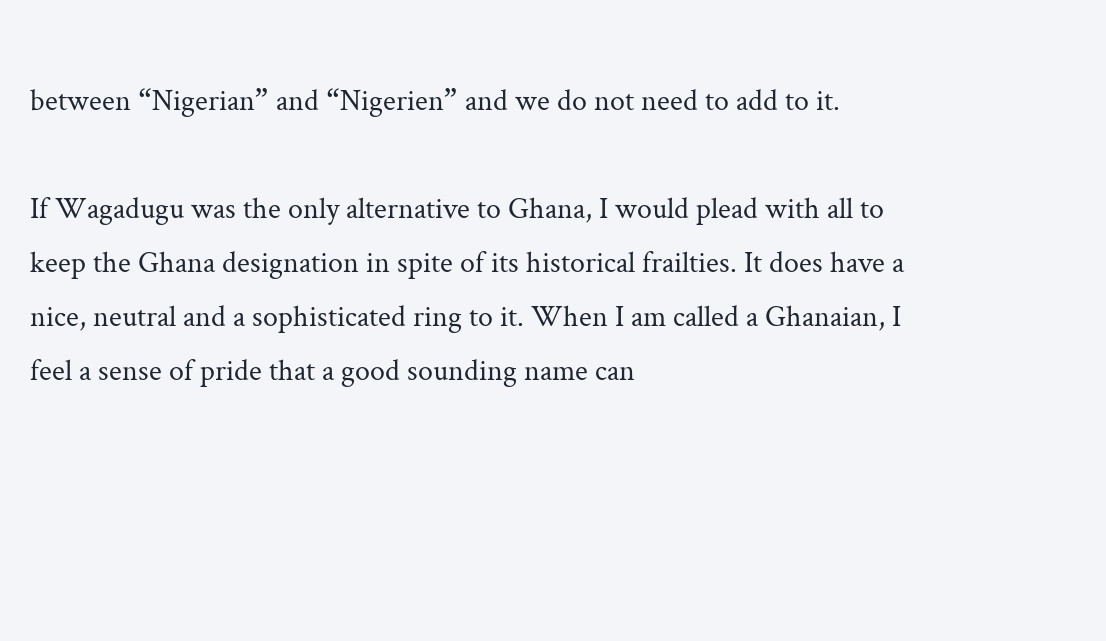between “Nigerian” and “Nigerien” and we do not need to add to it.

If Wagadugu was the only alternative to Ghana, I would plead with all to keep the Ghana designation in spite of its historical frailties. It does have a nice, neutral and a sophisticated ring to it. When I am called a Ghanaian, I feel a sense of pride that a good sounding name can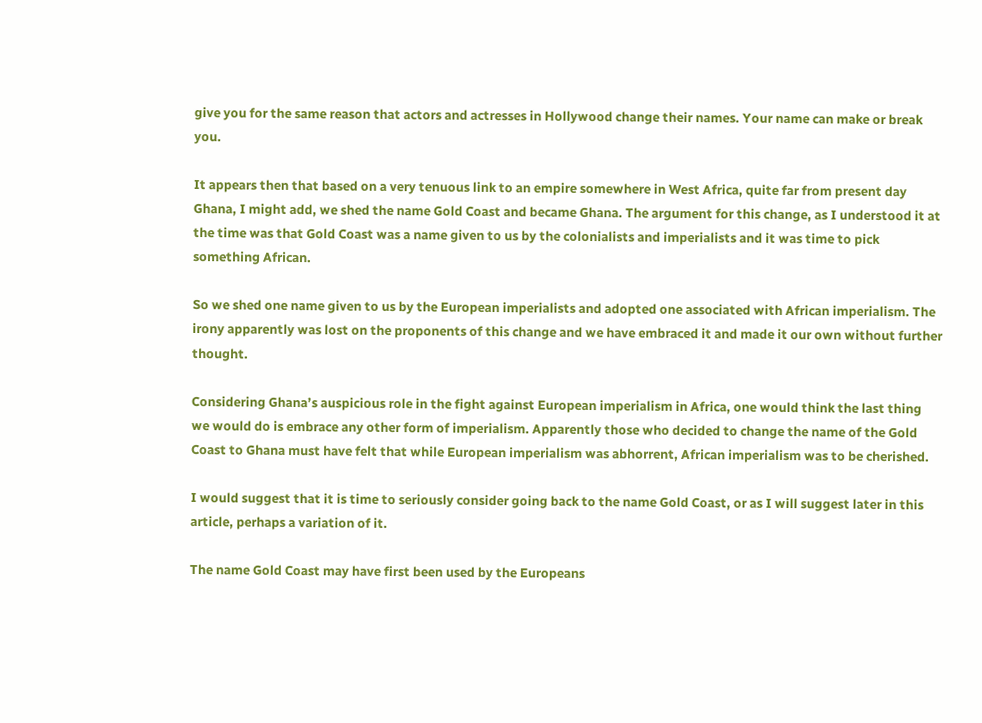give you for the same reason that actors and actresses in Hollywood change their names. Your name can make or break you.

It appears then that based on a very tenuous link to an empire somewhere in West Africa, quite far from present day Ghana, I might add, we shed the name Gold Coast and became Ghana. The argument for this change, as I understood it at the time was that Gold Coast was a name given to us by the colonialists and imperialists and it was time to pick something African.

So we shed one name given to us by the European imperialists and adopted one associated with African imperialism. The irony apparently was lost on the proponents of this change and we have embraced it and made it our own without further thought.

Considering Ghana’s auspicious role in the fight against European imperialism in Africa, one would think the last thing we would do is embrace any other form of imperialism. Apparently those who decided to change the name of the Gold Coast to Ghana must have felt that while European imperialism was abhorrent, African imperialism was to be cherished.

I would suggest that it is time to seriously consider going back to the name Gold Coast, or as I will suggest later in this article, perhaps a variation of it.

The name Gold Coast may have first been used by the Europeans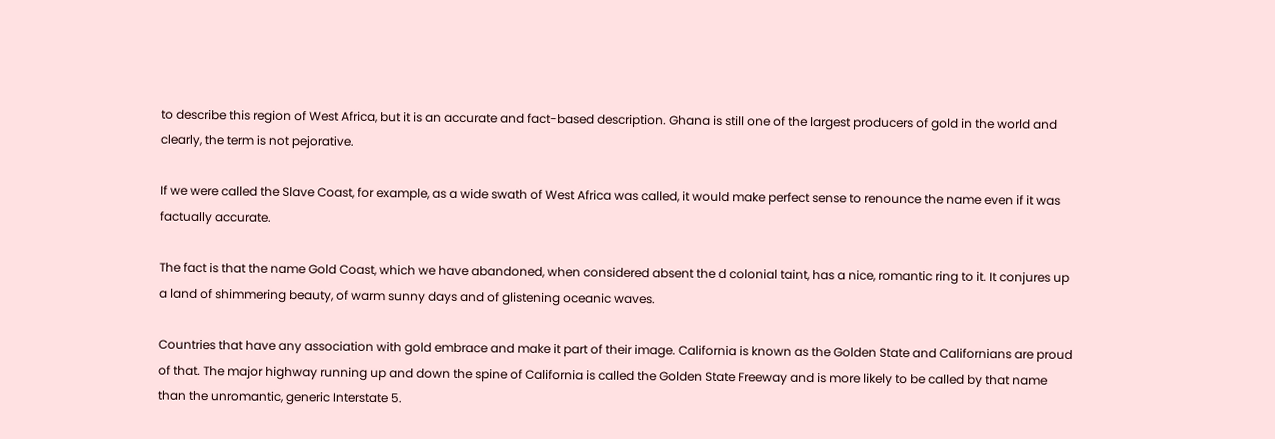to describe this region of West Africa, but it is an accurate and fact-based description. Ghana is still one of the largest producers of gold in the world and clearly, the term is not pejorative.

If we were called the Slave Coast, for example, as a wide swath of West Africa was called, it would make perfect sense to renounce the name even if it was factually accurate.

The fact is that the name Gold Coast, which we have abandoned, when considered absent the d colonial taint, has a nice, romantic ring to it. It conjures up a land of shimmering beauty, of warm sunny days and of glistening oceanic waves.

Countries that have any association with gold embrace and make it part of their image. California is known as the Golden State and Californians are proud of that. The major highway running up and down the spine of California is called the Golden State Freeway and is more likely to be called by that name than the unromantic, generic Interstate 5.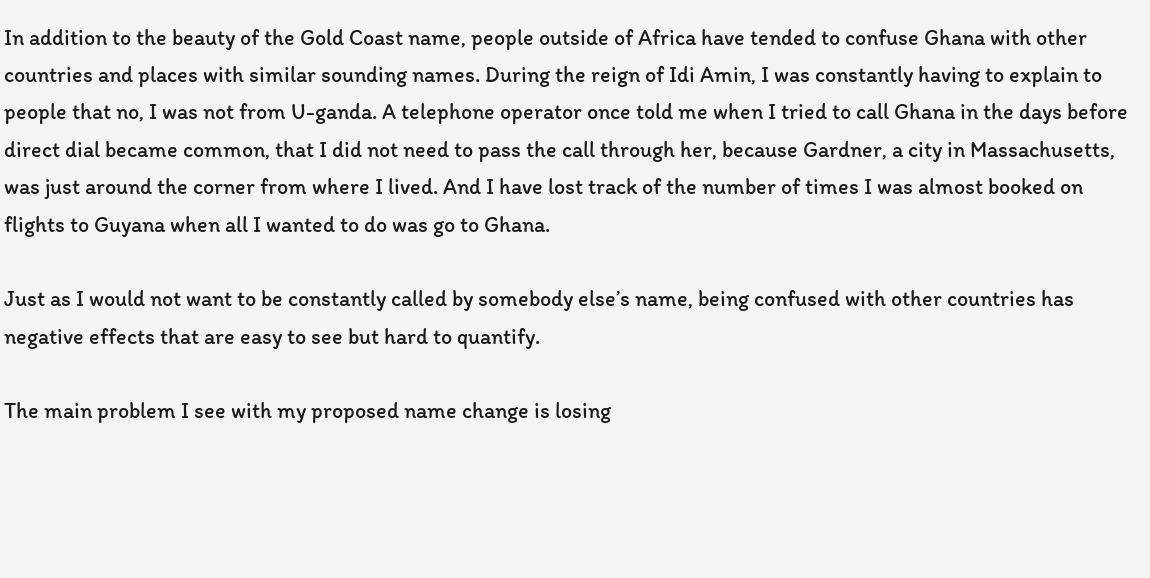In addition to the beauty of the Gold Coast name, people outside of Africa have tended to confuse Ghana with other countries and places with similar sounding names. During the reign of Idi Amin, I was constantly having to explain to people that no, I was not from U-ganda. A telephone operator once told me when I tried to call Ghana in the days before direct dial became common, that I did not need to pass the call through her, because Gardner, a city in Massachusetts, was just around the corner from where I lived. And I have lost track of the number of times I was almost booked on flights to Guyana when all I wanted to do was go to Ghana.

Just as I would not want to be constantly called by somebody else’s name, being confused with other countries has negative effects that are easy to see but hard to quantify.

The main problem I see with my proposed name change is losing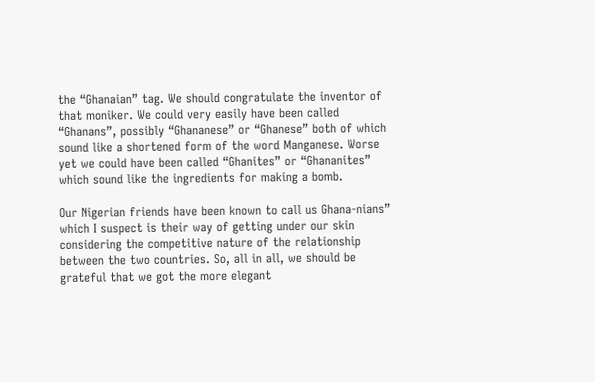the “Ghanaian” tag. We should congratulate the inventor of that moniker. We could very easily have been called “Ghanans”, possibly “Ghananese” or “Ghanese” both of which sound like a shortened form of the word Manganese. Worse yet we could have been called “Ghanites” or “Ghananites” which sound like the ingredients for making a bomb.

Our Nigerian friends have been known to call us Ghana-nians” which I suspect is their way of getting under our skin considering the competitive nature of the relationship between the two countries. So, all in all, we should be grateful that we got the more elegant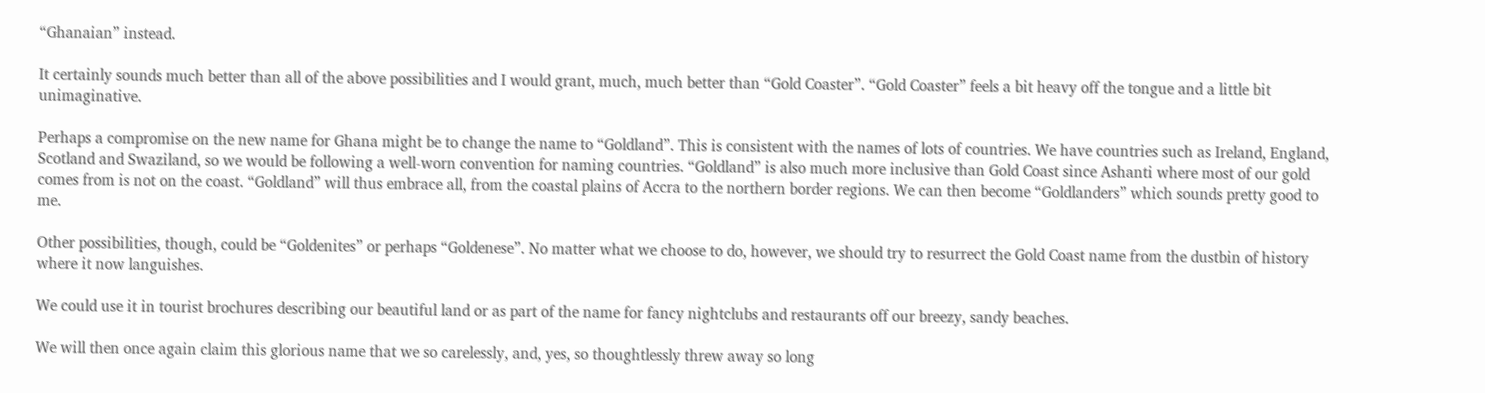“Ghanaian” instead.

It certainly sounds much better than all of the above possibilities and I would grant, much, much better than “Gold Coaster”. “Gold Coaster” feels a bit heavy off the tongue and a little bit unimaginative.

Perhaps a compromise on the new name for Ghana might be to change the name to “Goldland”. This is consistent with the names of lots of countries. We have countries such as Ireland, England, Scotland and Swaziland, so we would be following a well-worn convention for naming countries. “Goldland” is also much more inclusive than Gold Coast since Ashanti where most of our gold comes from is not on the coast. “Goldland” will thus embrace all, from the coastal plains of Accra to the northern border regions. We can then become “Goldlanders” which sounds pretty good to me.

Other possibilities, though, could be “Goldenites” or perhaps “Goldenese”. No matter what we choose to do, however, we should try to resurrect the Gold Coast name from the dustbin of history where it now languishes.

We could use it in tourist brochures describing our beautiful land or as part of the name for fancy nightclubs and restaurants off our breezy, sandy beaches.

We will then once again claim this glorious name that we so carelessly, and, yes, so thoughtlessly threw away so long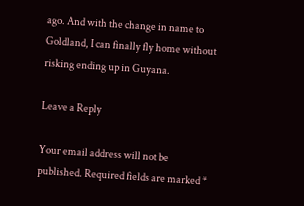ago. And with the change in name to Goldland, I can finally fly home without risking ending up in Guyana.

Leave a Reply

Your email address will not be published. Required fields are marked *